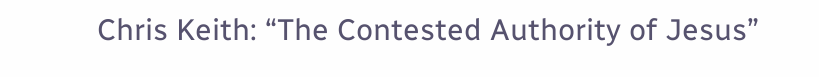Chris Keith: “The Contested Authority of Jesus”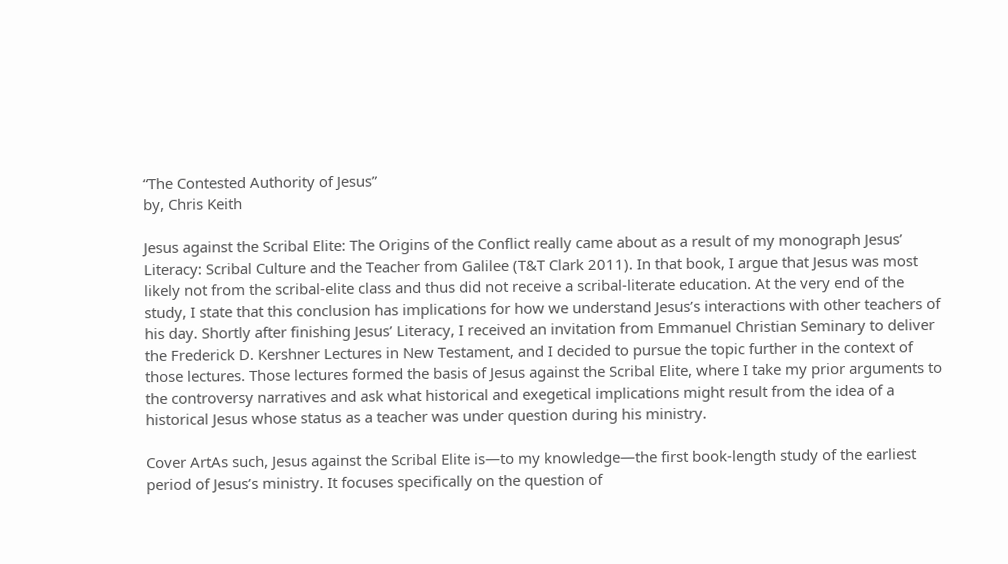“The Contested Authority of Jesus”
by, Chris Keith

Jesus against the Scribal Elite: The Origins of the Conflict really came about as a result of my monograph Jesus’ Literacy: Scribal Culture and the Teacher from Galilee (T&T Clark 2011). In that book, I argue that Jesus was most likely not from the scribal-elite class and thus did not receive a scribal-literate education. At the very end of the study, I state that this conclusion has implications for how we understand Jesus’s interactions with other teachers of his day. Shortly after finishing Jesus’ Literacy, I received an invitation from Emmanuel Christian Seminary to deliver the Frederick D. Kershner Lectures in New Testament, and I decided to pursue the topic further in the context of those lectures. Those lectures formed the basis of Jesus against the Scribal Elite, where I take my prior arguments to the controversy narratives and ask what historical and exegetical implications might result from the idea of a historical Jesus whose status as a teacher was under question during his ministry.

Cover ArtAs such, Jesus against the Scribal Elite is—to my knowledge—the first book-length study of the earliest period of Jesus’s ministry. It focuses specifically on the question of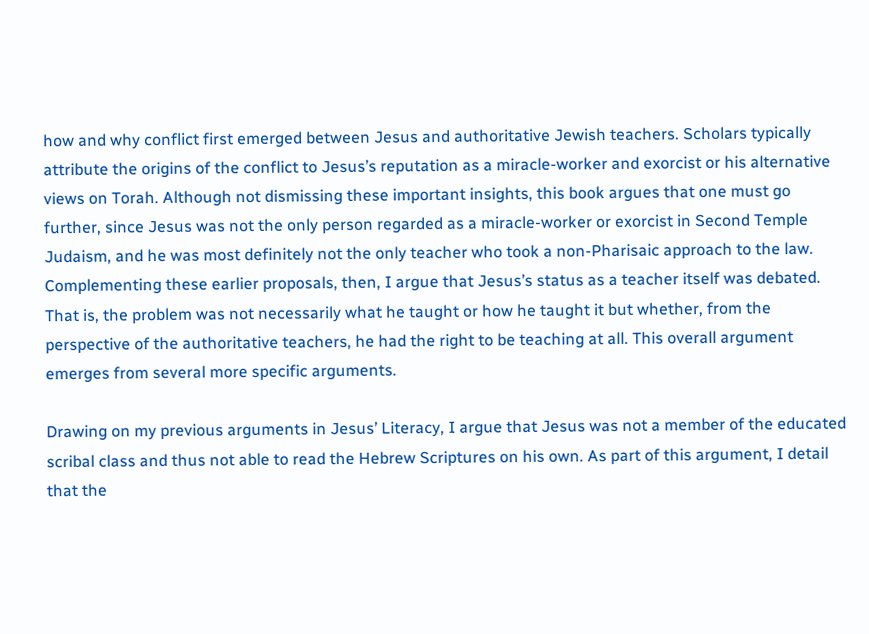how and why conflict first emerged between Jesus and authoritative Jewish teachers. Scholars typically attribute the origins of the conflict to Jesus’s reputation as a miracle-worker and exorcist or his alternative views on Torah. Although not dismissing these important insights, this book argues that one must go further, since Jesus was not the only person regarded as a miracle-worker or exorcist in Second Temple Judaism, and he was most definitely not the only teacher who took a non-Pharisaic approach to the law. Complementing these earlier proposals, then, I argue that Jesus’s status as a teacher itself was debated. That is, the problem was not necessarily what he taught or how he taught it but whether, from the perspective of the authoritative teachers, he had the right to be teaching at all. This overall argument emerges from several more specific arguments.

Drawing on my previous arguments in Jesus’ Literacy, I argue that Jesus was not a member of the educated scribal class and thus not able to read the Hebrew Scriptures on his own. As part of this argument, I detail that the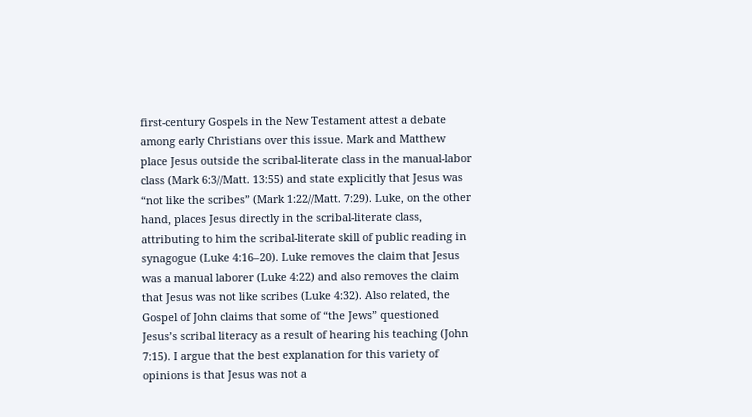first-century Gospels in the New Testament attest a debate among early Christians over this issue. Mark and Matthew place Jesus outside the scribal-literate class in the manual-labor class (Mark 6:3//Matt. 13:55) and state explicitly that Jesus was “not like the scribes” (Mark 1:22//Matt. 7:29). Luke, on the other hand, places Jesus directly in the scribal-literate class, attributing to him the scribal-literate skill of public reading in synagogue (Luke 4:16–20). Luke removes the claim that Jesus was a manual laborer (Luke 4:22) and also removes the claim that Jesus was not like scribes (Luke 4:32). Also related, the Gospel of John claims that some of “the Jews” questioned Jesus’s scribal literacy as a result of hearing his teaching (John 7:15). I argue that the best explanation for this variety of opinions is that Jesus was not a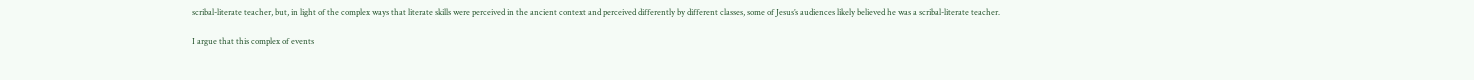scribal-literate teacher, but, in light of the complex ways that literate skills were perceived in the ancient context and perceived differently by different classes, some of Jesus’s audiences likely believed he was a scribal-literate teacher.

I argue that this complex of events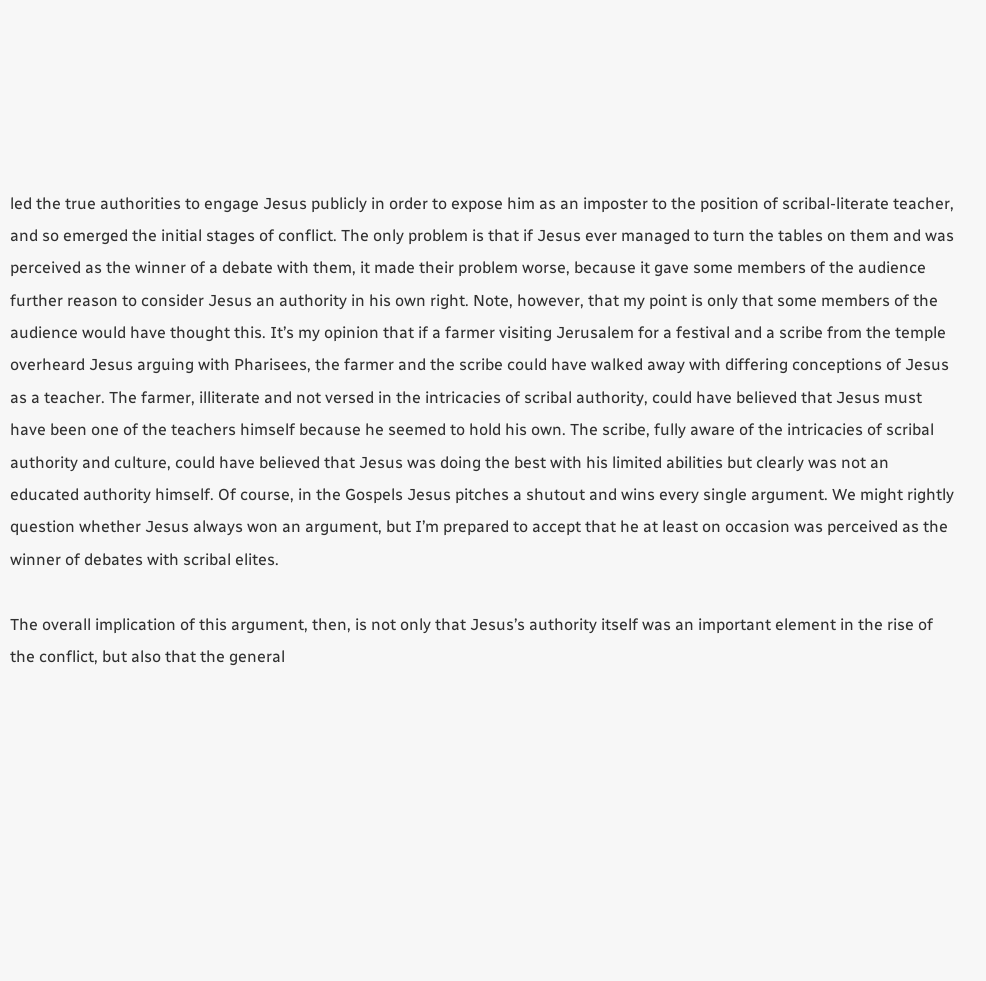led the true authorities to engage Jesus publicly in order to expose him as an imposter to the position of scribal-literate teacher, and so emerged the initial stages of conflict. The only problem is that if Jesus ever managed to turn the tables on them and was perceived as the winner of a debate with them, it made their problem worse, because it gave some members of the audience further reason to consider Jesus an authority in his own right. Note, however, that my point is only that some members of the audience would have thought this. It’s my opinion that if a farmer visiting Jerusalem for a festival and a scribe from the temple overheard Jesus arguing with Pharisees, the farmer and the scribe could have walked away with differing conceptions of Jesus as a teacher. The farmer, illiterate and not versed in the intricacies of scribal authority, could have believed that Jesus must have been one of the teachers himself because he seemed to hold his own. The scribe, fully aware of the intricacies of scribal authority and culture, could have believed that Jesus was doing the best with his limited abilities but clearly was not an educated authority himself. Of course, in the Gospels Jesus pitches a shutout and wins every single argument. We might rightly question whether Jesus always won an argument, but I’m prepared to accept that he at least on occasion was perceived as the winner of debates with scribal elites.

The overall implication of this argument, then, is not only that Jesus’s authority itself was an important element in the rise of the conflict, but also that the general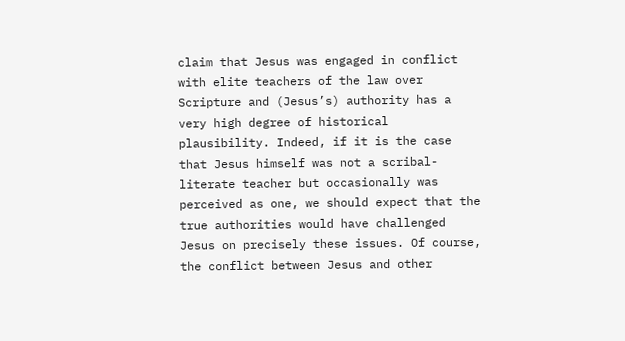claim that Jesus was engaged in conflict with elite teachers of the law over Scripture and (Jesus’s) authority has a very high degree of historical plausibility. Indeed, if it is the case that Jesus himself was not a scribal-literate teacher but occasionally was perceived as one, we should expect that the true authorities would have challenged Jesus on precisely these issues. Of course, the conflict between Jesus and other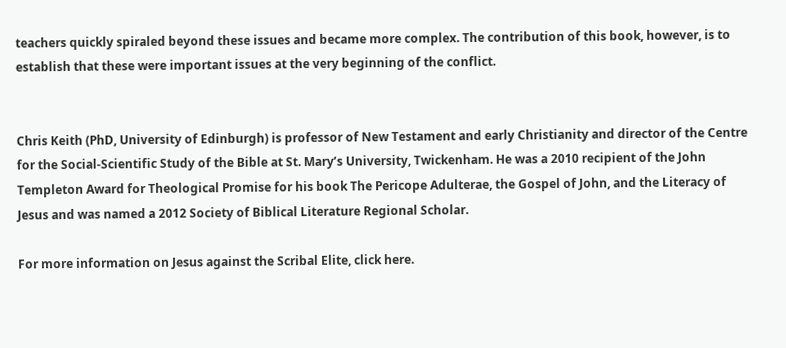teachers quickly spiraled beyond these issues and became more complex. The contribution of this book, however, is to establish that these were important issues at the very beginning of the conflict.


Chris Keith (PhD, University of Edinburgh) is professor of New Testament and early Christianity and director of the Centre for the Social-Scientific Study of the Bible at St. Mary’s University, Twickenham. He was a 2010 recipient of the John Templeton Award for Theological Promise for his book The Pericope Adulterae, the Gospel of John, and the Literacy of Jesus and was named a 2012 Society of Biblical Literature Regional Scholar.

For more information on Jesus against the Scribal Elite, click here.